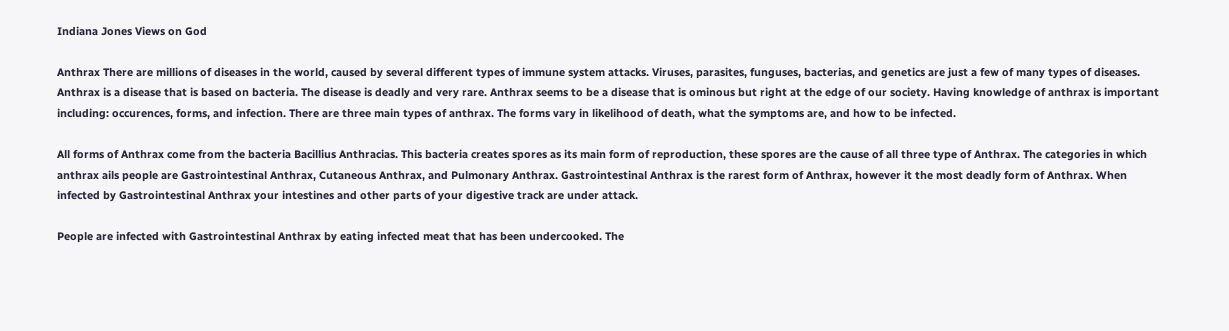Indiana Jones Views on God

Anthrax There are millions of diseases in the world, caused by several different types of immune system attacks. Viruses, parasites, funguses, bacterias, and genetics are just a few of many types of diseases. Anthrax is a disease that is based on bacteria. The disease is deadly and very rare. Anthrax seems to be a disease that is ominous but right at the edge of our society. Having knowledge of anthrax is important including: occurences, forms, and infection. There are three main types of anthrax. The forms vary in likelihood of death, what the symptoms are, and how to be infected.

All forms of Anthrax come from the bacteria Bacillius Anthracias. This bacteria creates spores as its main form of reproduction, these spores are the cause of all three type of Anthrax. The categories in which anthrax ails people are Gastrointestinal Anthrax, Cutaneous Anthrax, and Pulmonary Anthrax. Gastrointestinal Anthrax is the rarest form of Anthrax, however it the most deadly form of Anthrax. When infected by Gastrointestinal Anthrax your intestines and other parts of your digestive track are under attack.

People are infected with Gastrointestinal Anthrax by eating infected meat that has been undercooked. The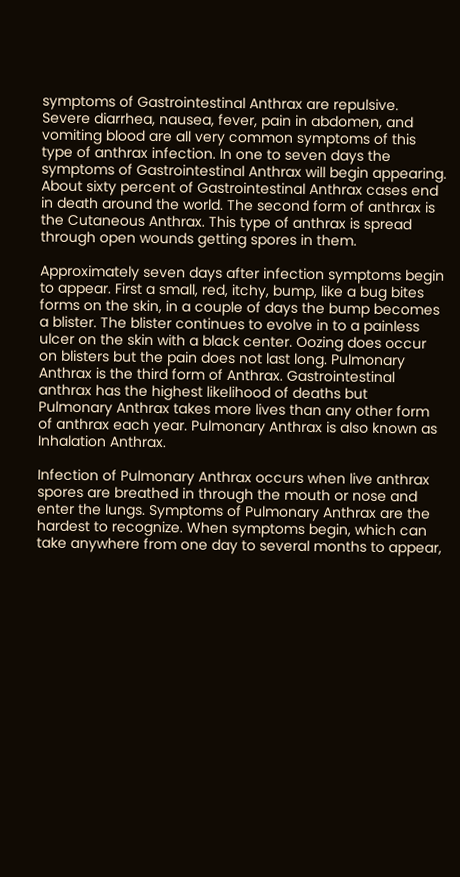symptoms of Gastrointestinal Anthrax are repulsive. Severe diarrhea, nausea, fever, pain in abdomen, and vomiting blood are all very common symptoms of this type of anthrax infection. In one to seven days the symptoms of Gastrointestinal Anthrax will begin appearing. About sixty percent of Gastrointestinal Anthrax cases end in death around the world. The second form of anthrax is the Cutaneous Anthrax. This type of anthrax is spread through open wounds getting spores in them.

Approximately seven days after infection symptoms begin to appear. First a small, red, itchy, bump, like a bug bites forms on the skin, in a couple of days the bump becomes a blister. The blister continues to evolve in to a painless ulcer on the skin with a black center. Oozing does occur on blisters but the pain does not last long. Pulmonary Anthrax is the third form of Anthrax. Gastrointestinal anthrax has the highest likelihood of deaths but Pulmonary Anthrax takes more lives than any other form of anthrax each year. Pulmonary Anthrax is also known as Inhalation Anthrax.

Infection of Pulmonary Anthrax occurs when live anthrax spores are breathed in through the mouth or nose and enter the lungs. Symptoms of Pulmonary Anthrax are the hardest to recognize. When symptoms begin, which can take anywhere from one day to several months to appear,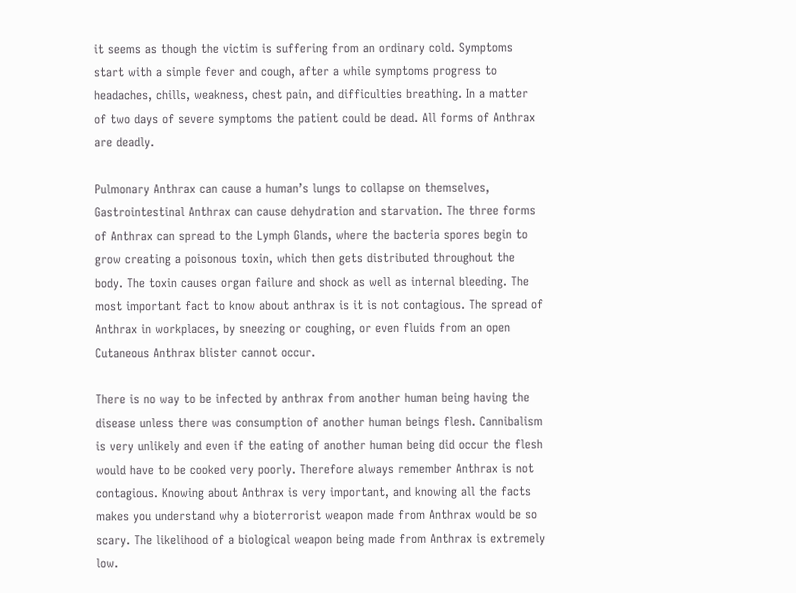it seems as though the victim is suffering from an ordinary cold. Symptoms start with a simple fever and cough, after a while symptoms progress to headaches, chills, weakness, chest pain, and difficulties breathing. In a matter of two days of severe symptoms the patient could be dead. All forms of Anthrax are deadly.

Pulmonary Anthrax can cause a human’s lungs to collapse on themselves, Gastrointestinal Anthrax can cause dehydration and starvation. The three forms of Anthrax can spread to the Lymph Glands, where the bacteria spores begin to grow creating a poisonous toxin, which then gets distributed throughout the body. The toxin causes organ failure and shock as well as internal bleeding. The most important fact to know about anthrax is it is not contagious. The spread of Anthrax in workplaces, by sneezing or coughing, or even fluids from an open Cutaneous Anthrax blister cannot occur.

There is no way to be infected by anthrax from another human being having the disease unless there was consumption of another human beings flesh. Cannibalism is very unlikely and even if the eating of another human being did occur the flesh would have to be cooked very poorly. Therefore always remember Anthrax is not contagious. Knowing about Anthrax is very important, and knowing all the facts makes you understand why a bioterrorist weapon made from Anthrax would be so scary. The likelihood of a biological weapon being made from Anthrax is extremely low.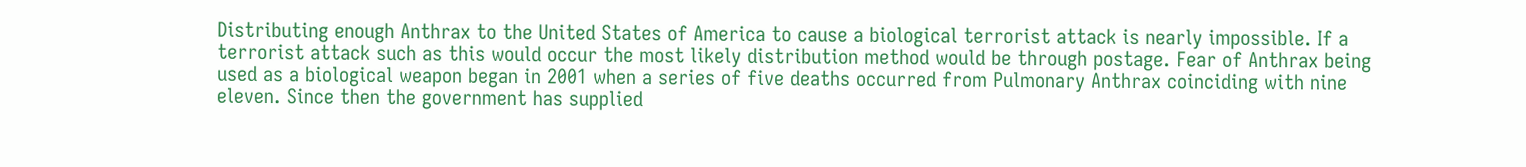Distributing enough Anthrax to the United States of America to cause a biological terrorist attack is nearly impossible. If a terrorist attack such as this would occur the most likely distribution method would be through postage. Fear of Anthrax being used as a biological weapon began in 2001 when a series of five deaths occurred from Pulmonary Anthrax coinciding with nine eleven. Since then the government has supplied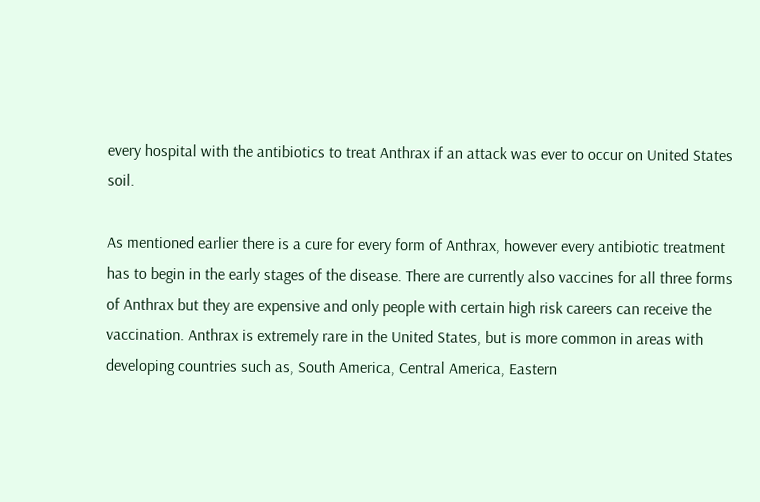every hospital with the antibiotics to treat Anthrax if an attack was ever to occur on United States soil.

As mentioned earlier there is a cure for every form of Anthrax, however every antibiotic treatment has to begin in the early stages of the disease. There are currently also vaccines for all three forms of Anthrax but they are expensive and only people with certain high risk careers can receive the vaccination. Anthrax is extremely rare in the United States, but is more common in areas with developing countries such as, South America, Central America, Eastern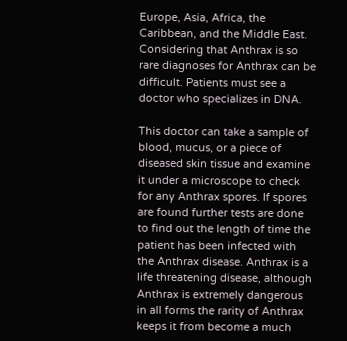Europe, Asia, Africa, the Caribbean, and the Middle East. Considering that Anthrax is so rare diagnoses for Anthrax can be difficult. Patients must see a doctor who specializes in DNA.

This doctor can take a sample of blood, mucus, or a piece of diseased skin tissue and examine it under a microscope to check for any Anthrax spores. If spores are found further tests are done to find out the length of time the patient has been infected with the Anthrax disease. Anthrax is a life threatening disease, although Anthrax is extremely dangerous in all forms the rarity of Anthrax keeps it from become a much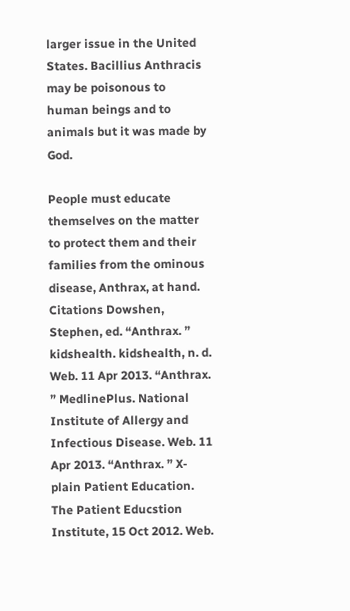larger issue in the United States. Bacillius Anthracis may be poisonous to human beings and to animals but it was made by God.

People must educate themselves on the matter to protect them and their families from the ominous disease, Anthrax, at hand. Citations Dowshen, Stephen, ed. “Anthrax. ” kidshealth. kidshealth, n. d. Web. 11 Apr 2013. “Anthrax. ” MedlinePlus. National Institute of Allergy and Infectious Disease. Web. 11 Apr 2013. “Anthrax. ” X-plain Patient Education. The Patient Educstion Institute, 15 Oct 2012. Web.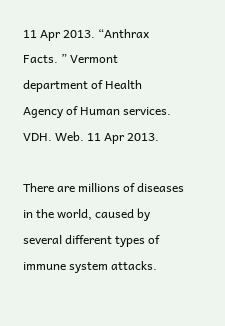11 Apr 2013. “Anthrax Facts. ” Vermont department of Health Agency of Human services. VDH. Web. 11 Apr 2013.

There are millions of diseases in the world, caused by several different types of immune system attacks.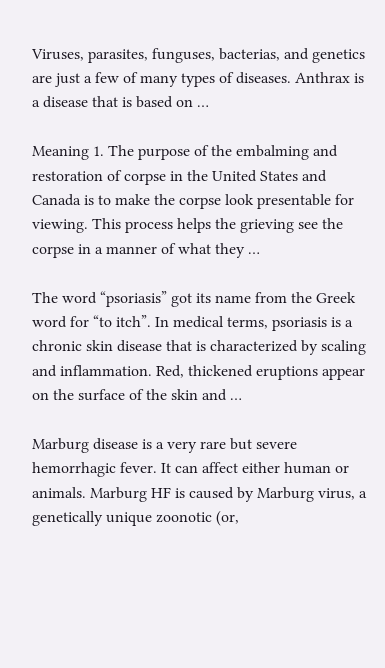Viruses, parasites, funguses, bacterias, and genetics are just a few of many types of diseases. Anthrax is a disease that is based on …

Meaning 1. The purpose of the embalming and restoration of corpse in the United States and Canada is to make the corpse look presentable for viewing. This process helps the grieving see the corpse in a manner of what they …

The word “psoriasis” got its name from the Greek word for “to itch”. In medical terms, psoriasis is a chronic skin disease that is characterized by scaling and inflammation. Red, thickened eruptions appear on the surface of the skin and …

Marburg disease is a very rare but severe hemorrhagic fever. It can affect either human or animals. Marburg HF is caused by Marburg virus, a genetically unique zoonotic (or,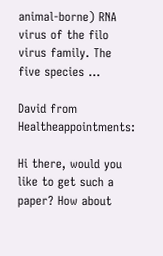animal-borne) RNA virus of the filo virus family. The five species …

David from Healtheappointments:

Hi there, would you like to get such a paper? How about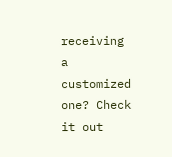receiving a customized one? Check it out